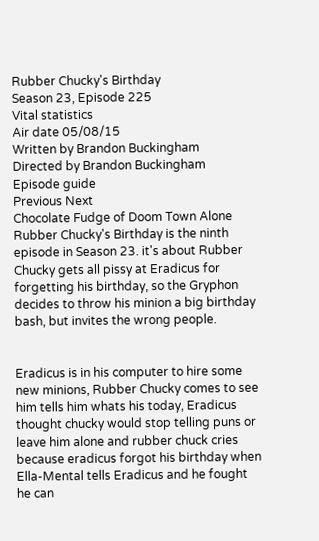Rubber Chucky's Birthday
Season 23, Episode 225
Vital statistics
Air date 05/08/15
Written by Brandon Buckingham
Directed by Brandon Buckingham
Episode guide
Previous Next
Chocolate Fudge of Doom Town Alone
Rubber Chucky's Birthday is the ninth episode in Season 23. it's about Rubber Chucky gets all pissy at Eradicus for forgetting his birthday, so the Gryphon decides to throw his minion a big birthday bash, but invites the wrong people.


Eradicus is in his computer to hire some new minions, Rubber Chucky comes to see him tells him whats his today, Eradicus thought chucky would stop telling puns or leave him alone and rubber chuck cries because eradicus forgot his birthday when Ella-Mental tells Eradicus and he fought he can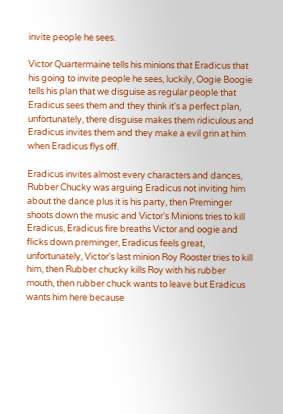invite people he sees.

Victor Quartermaine tells his minions that Eradicus that his going to invite people he sees, luckily, Oogie Boogie tells his plan that we disguise as regular people that Eradicus sees them and they think it's a perfect plan, unfortunately, there disguise makes them ridiculous and Eradicus invites them and they make a evil grin at him when Eradicus flys off.

Eradicus invites almost every characters and dances, Rubber Chucky was arguing Eradicus not inviting him about the dance plus it is his party, then Preminger shoots down the music and Victor's Minions tries to kill Eradicus, Eradicus fire breaths Victor and oogie and flicks down preminger, Eradicus feels great, unfortunately, Victor's last minion Roy Rooster tries to kill him, then Rubber chucky kills Roy with his rubber mouth, then rubber chuck wants to leave but Eradicus wants him here because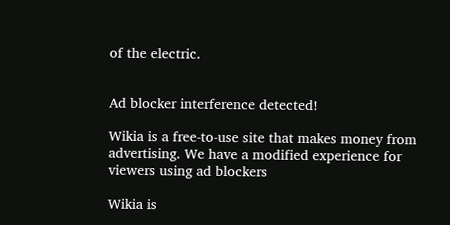of the electric.


Ad blocker interference detected!

Wikia is a free-to-use site that makes money from advertising. We have a modified experience for viewers using ad blockers

Wikia is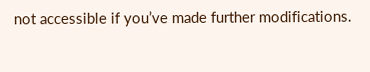not accessible if you’ve made further modifications.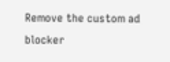Remove the custom ad blocker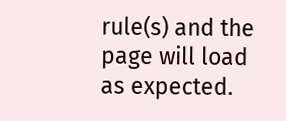rule(s) and the page will load as expected.